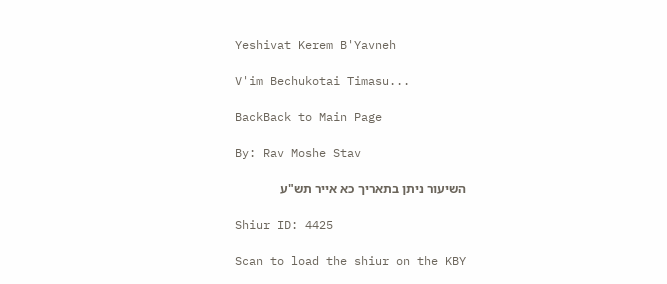Yeshivat Kerem B'Yavneh

V'im Bechukotai Timasu...

BackBack to Main Page

By: Rav Moshe Stav

השיעור ניתן בתאריך כא אייר תש"ע

Shiur ID: 4425

Scan to load the shiur on the KBY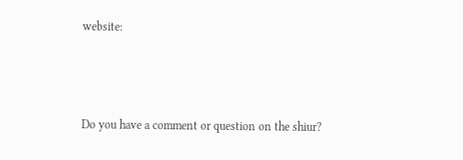website:



Do you have a comment or question on the shiur?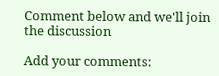Comment below and we'll join the discussion

Add your comments: